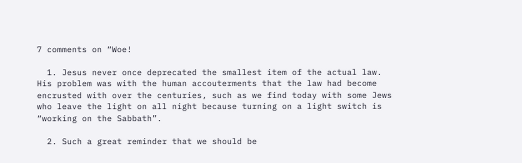7 comments on “Woe!

  1. Jesus never once deprecated the smallest item of the actual law. His problem was with the human accouterments that the law had become encrusted with over the centuries, such as we find today with some Jews who leave the light on all night because turning on a light switch is “working on the Sabbath”.

  2. Such a great reminder that we should be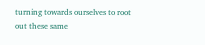turning towards ourselves to root out these same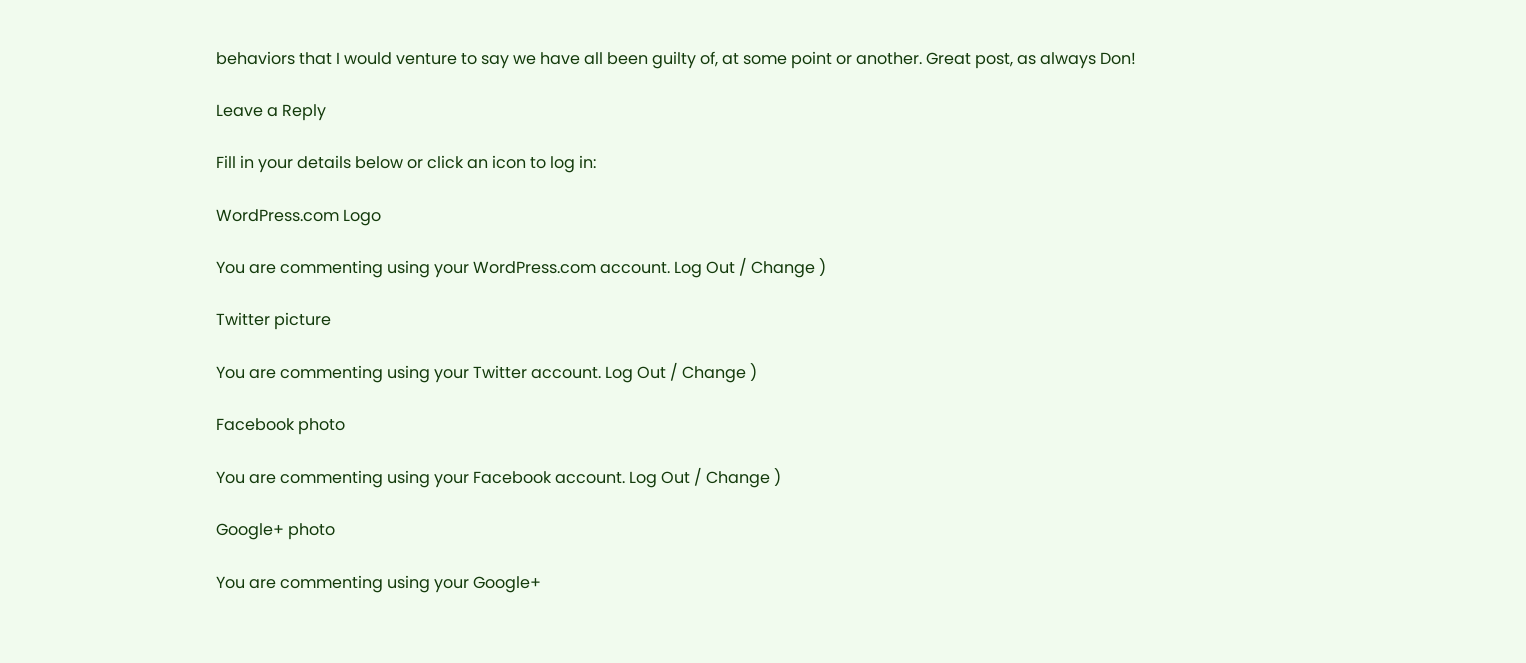behaviors that I would venture to say we have all been guilty of, at some point or another. Great post, as always Don!

Leave a Reply

Fill in your details below or click an icon to log in:

WordPress.com Logo

You are commenting using your WordPress.com account. Log Out / Change )

Twitter picture

You are commenting using your Twitter account. Log Out / Change )

Facebook photo

You are commenting using your Facebook account. Log Out / Change )

Google+ photo

You are commenting using your Google+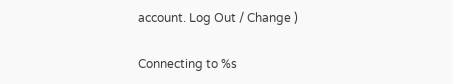account. Log Out / Change )

Connecting to %s